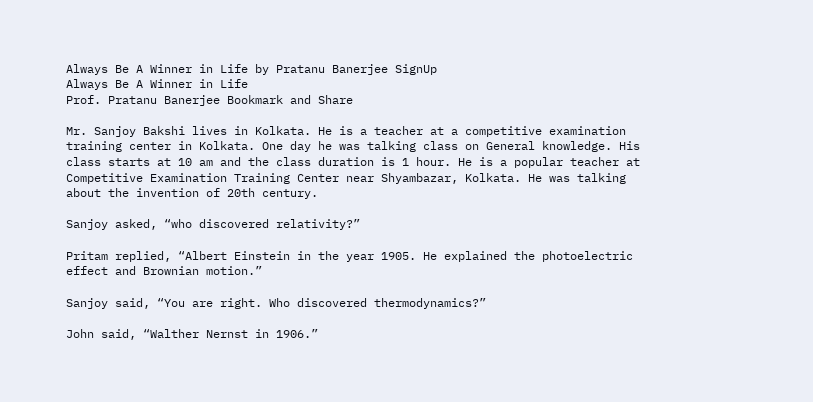Always Be A Winner in Life by Pratanu Banerjee SignUp
Always Be A Winner in Life
Prof. Pratanu Banerjee Bookmark and Share

Mr. Sanjoy Bakshi lives in Kolkata. He is a teacher at a competitive examination training center in Kolkata. One day he was talking class on General knowledge. His class starts at 10 am and the class duration is 1 hour. He is a popular teacher at Competitive Examination Training Center near Shyambazar, Kolkata. He was talking about the invention of 20th century.

Sanjoy asked, “who discovered relativity?”

Pritam replied, “Albert Einstein in the year 1905. He explained the photoelectric effect and Brownian motion.”

Sanjoy said, “You are right. Who discovered thermodynamics?”

John said, “Walther Nernst in 1906.”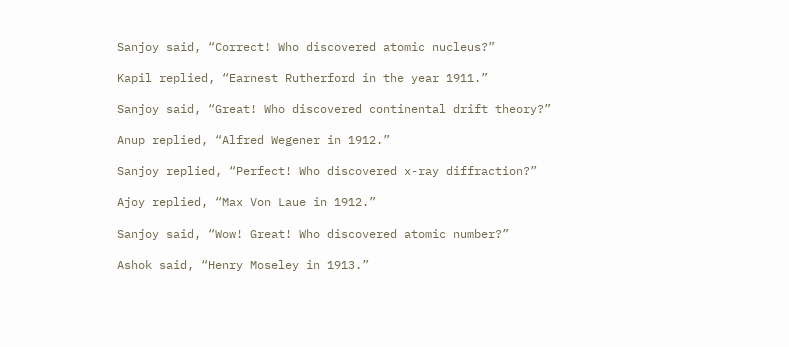Sanjoy said, “Correct! Who discovered atomic nucleus?”

Kapil replied, “Earnest Rutherford in the year 1911.”

Sanjoy said, “Great! Who discovered continental drift theory?”

Anup replied, “Alfred Wegener in 1912.”

Sanjoy replied, “Perfect! Who discovered x-ray diffraction?”

Ajoy replied, “Max Von Laue in 1912.”

Sanjoy said, “Wow! Great! Who discovered atomic number?”

Ashok said, “Henry Moseley in 1913.”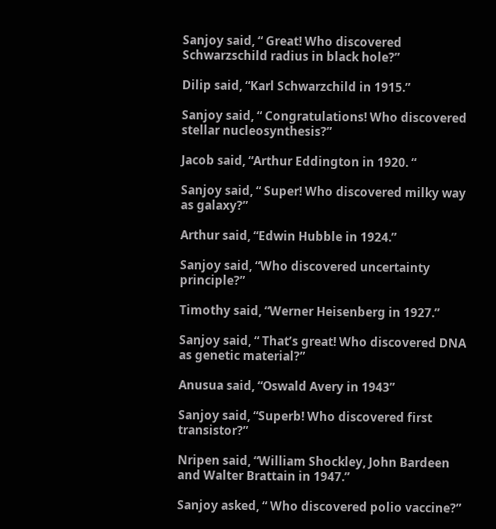Sanjoy said, “ Great! Who discovered Schwarzschild radius in black hole?”

Dilip said, “Karl Schwarzchild in 1915.”

Sanjoy said, “ Congratulations! Who discovered stellar nucleosynthesis?”

Jacob said, “Arthur Eddington in 1920. “

Sanjoy said, “ Super! Who discovered milky way as galaxy?”

Arthur said, “Edwin Hubble in 1924.”

Sanjoy said, “Who discovered uncertainty principle?”

Timothy said, “Werner Heisenberg in 1927.”

Sanjoy said, “ That’s great! Who discovered DNA as genetic material?”

Anusua said, “Oswald Avery in 1943”

Sanjoy said, “Superb! Who discovered first transistor?”

Nripen said, “William Shockley, John Bardeen and Walter Brattain in 1947.”

Sanjoy asked, “ Who discovered polio vaccine?”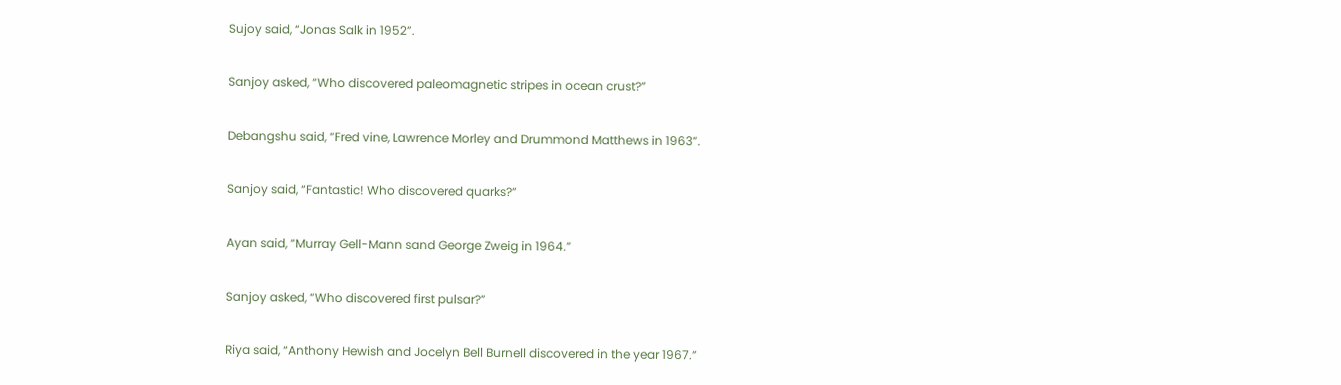Sujoy said, “Jonas Salk in 1952”.

Sanjoy asked, “Who discovered paleomagnetic stripes in ocean crust?”

Debangshu said, “Fred vine, Lawrence Morley and Drummond Matthews in 1963”.

Sanjoy said, “Fantastic! Who discovered quarks?”

Ayan said, “Murray Gell-Mann sand George Zweig in 1964.”

Sanjoy asked, “Who discovered first pulsar?”

Riya said, “Anthony Hewish and Jocelyn Bell Burnell discovered in the year 1967.”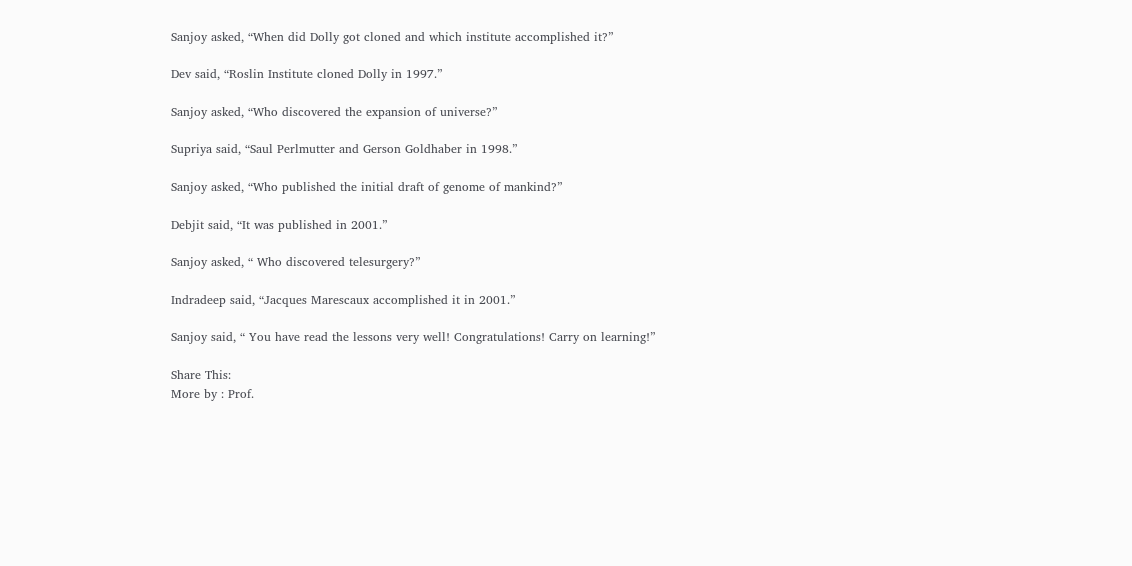Sanjoy asked, “When did Dolly got cloned and which institute accomplished it?”

Dev said, “Roslin Institute cloned Dolly in 1997.”

Sanjoy asked, “Who discovered the expansion of universe?”

Supriya said, “Saul Perlmutter and Gerson Goldhaber in 1998.”

Sanjoy asked, “Who published the initial draft of genome of mankind?”

Debjit said, “It was published in 2001.”

Sanjoy asked, “ Who discovered telesurgery?”

Indradeep said, “Jacques Marescaux accomplished it in 2001.”

Sanjoy said, “ You have read the lessons very well! Congratulations! Carry on learning!”

Share This:
More by : Prof.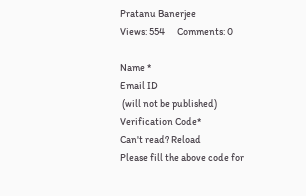Pratanu Banerjee
Views: 554      Comments: 0

Name *
Email ID
 (will not be published)
Verification Code*
Can't read? Reload
Please fill the above code for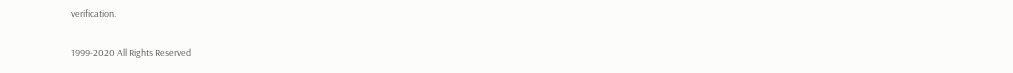verification.

1999-2020 All Rights Reserved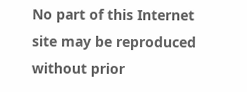No part of this Internet site may be reproduced without prior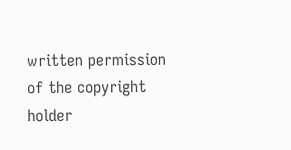written permission of the copyright holder